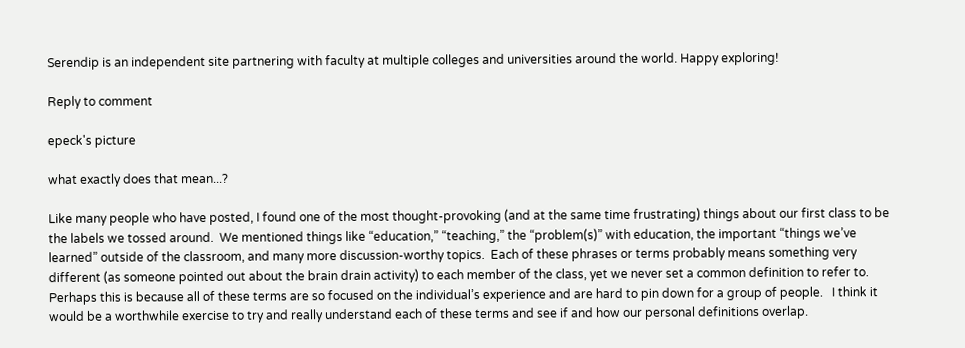Serendip is an independent site partnering with faculty at multiple colleges and universities around the world. Happy exploring!

Reply to comment

epeck's picture

what exactly does that mean...?

Like many people who have posted, I found one of the most thought-provoking (and at the same time frustrating) things about our first class to be the labels we tossed around.  We mentioned things like “education,” “teaching,” the “problem(s)” with education, the important “things we’ve learned” outside of the classroom, and many more discussion-worthy topics.  Each of these phrases or terms probably means something very different (as someone pointed out about the brain drain activity) to each member of the class, yet we never set a common definition to refer to.  Perhaps this is because all of these terms are so focused on the individual’s experience and are hard to pin down for a group of people.   I think it would be a worthwhile exercise to try and really understand each of these terms and see if and how our personal definitions overlap.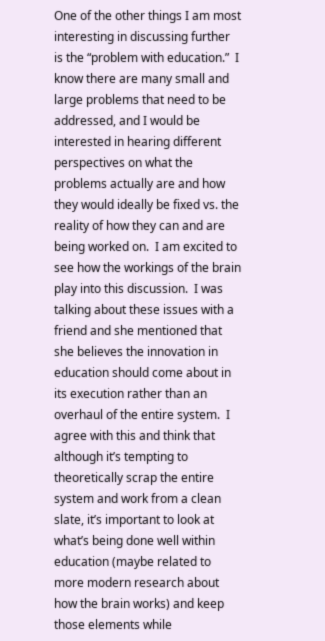One of the other things I am most interesting in discussing further is the “problem with education.”  I know there are many small and large problems that need to be addressed, and I would be interested in hearing different perspectives on what the problems actually are and how they would ideally be fixed vs. the reality of how they can and are being worked on.  I am excited to see how the workings of the brain play into this discussion.  I was talking about these issues with a friend and she mentioned that she believes the innovation in education should come about in its execution rather than an overhaul of the entire system.  I agree with this and think that although it’s tempting to theoretically scrap the entire system and work from a clean slate, it’s important to look at what’s being done well within education (maybe related to more modern research about how the brain works) and keep those elements while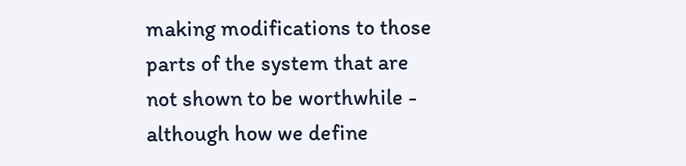making modifications to those parts of the system that are not shown to be worthwhile - although how we define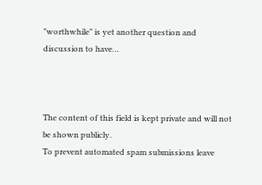"worthwhile" is yet another question and discussion to have…



The content of this field is kept private and will not be shown publicly.
To prevent automated spam submissions leave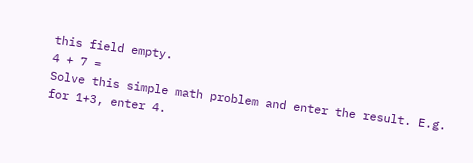this field empty.
4 + 7 =
Solve this simple math problem and enter the result. E.g. for 1+3, enter 4.